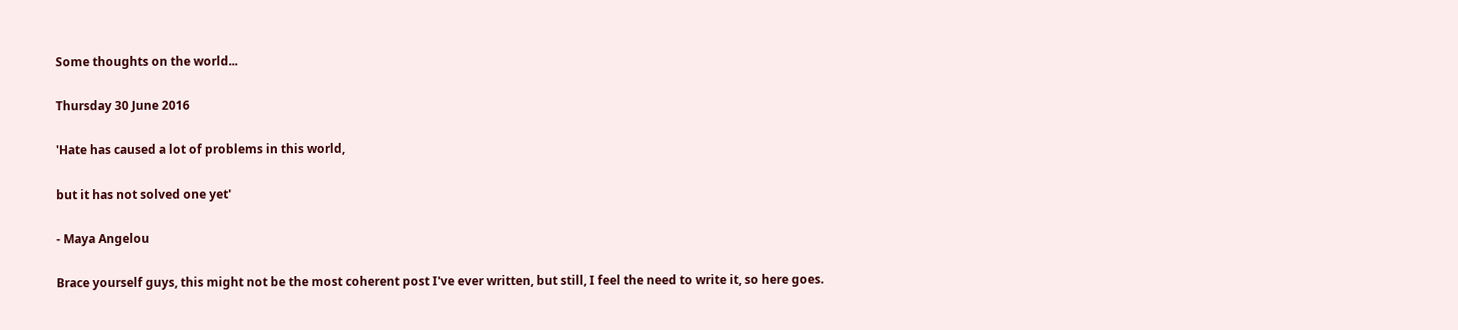Some thoughts on the world...

Thursday 30 June 2016

'Hate has caused a lot of problems in this world,

but it has not solved one yet'

- Maya Angelou

Brace yourself guys, this might not be the most coherent post I've ever written, but still, I feel the need to write it, so here goes.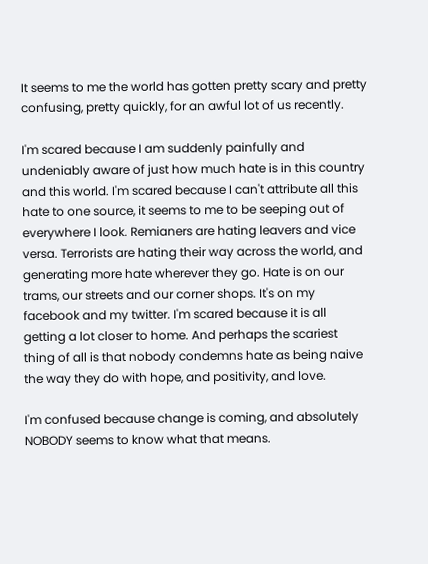It seems to me the world has gotten pretty scary and pretty confusing, pretty quickly, for an awful lot of us recently.

I'm scared because I am suddenly painfully and undeniably aware of just how much hate is in this country and this world. I'm scared because I can't attribute all this hate to one source, it seems to me to be seeping out of everywhere I look. Remianers are hating leavers and vice versa. Terrorists are hating their way across the world, and generating more hate wherever they go. Hate is on our trams, our streets and our corner shops. It's on my facebook and my twitter. I'm scared because it is all getting a lot closer to home. And perhaps the scariest thing of all is that nobody condemns hate as being naive the way they do with hope, and positivity, and love.

I'm confused because change is coming, and absolutely NOBODY seems to know what that means.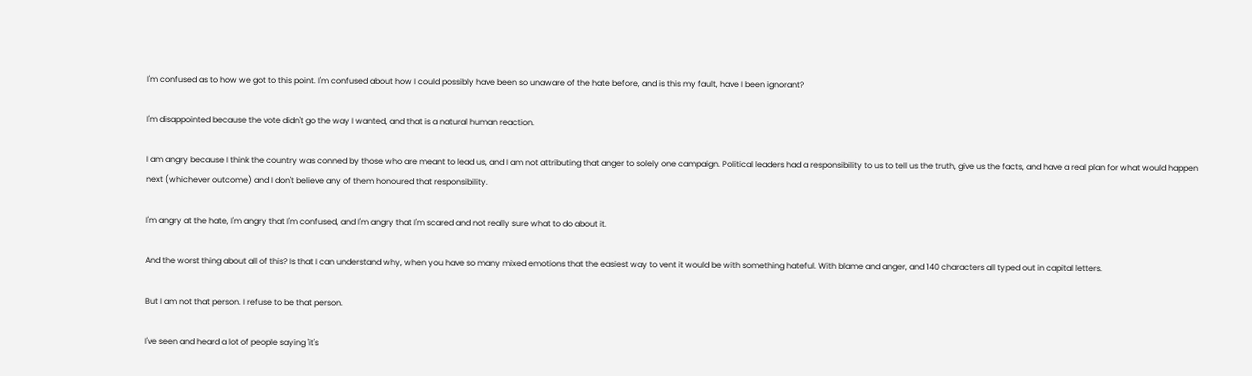I'm confused as to how we got to this point. I'm confused about how I could possibly have been so unaware of the hate before, and is this my fault, have I been ignorant?

I'm disappointed because the vote didn't go the way I wanted, and that is a natural human reaction.

I am angry because I think the country was conned by those who are meant to lead us, and I am not attributing that anger to solely one campaign. Political leaders had a responsibility to us to tell us the truth, give us the facts, and have a real plan for what would happen next (whichever outcome) and I don't believe any of them honoured that responsibility.

I'm angry at the hate, I'm angry that I'm confused, and I'm angry that I'm scared and not really sure what to do about it.

And the worst thing about all of this? Is that I can understand why, when you have so many mixed emotions that the easiest way to vent it would be with something hateful. With blame and anger, and 140 characters all typed out in capital letters.

But I am not that person. I refuse to be that person.

I've seen and heard a lot of people saying 'it's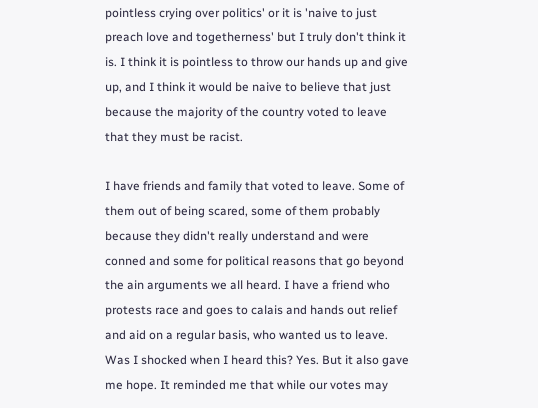pointless crying over politics' or it is 'naive to just preach love and togetherness' but I truly don't think it is. I think it is pointless to throw our hands up and give up, and I think it would be naive to believe that just because the majority of the country voted to leave that they must be racist.

I have friends and family that voted to leave. Some of them out of being scared, some of them probably because they didn't really understand and were conned and some for political reasons that go beyond the ain arguments we all heard. I have a friend who protests race and goes to calais and hands out relief and aid on a regular basis, who wanted us to leave. Was I shocked when I heard this? Yes. But it also gave me hope. It reminded me that while our votes may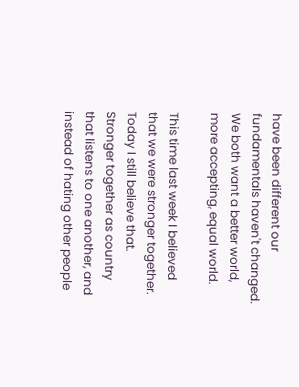have been different our fundamentals haven't changed. We both want a better world, more accepting, equal world.

This time last week I believed that we were stronger together. Today I still believe that. Stronger together as country that listens to one another, and instead of hating other people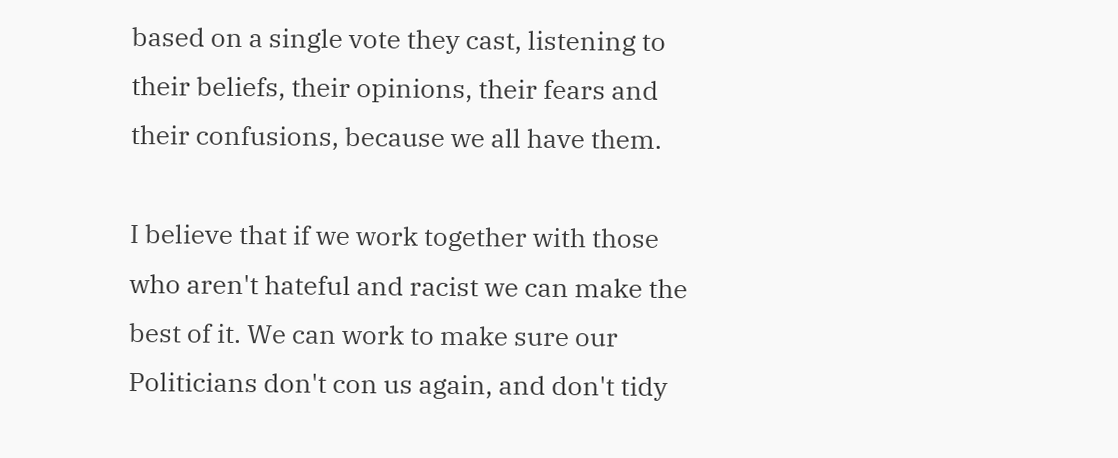based on a single vote they cast, listening to their beliefs, their opinions, their fears and their confusions, because we all have them.

I believe that if we work together with those who aren't hateful and racist we can make the best of it. We can work to make sure our Politicians don't con us again, and don't tidy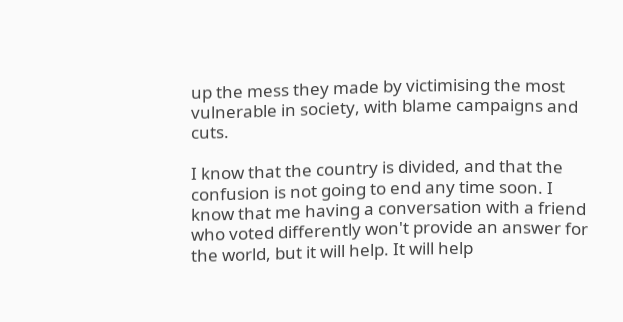up the mess they made by victimising the most vulnerable in society, with blame campaigns and cuts.

I know that the country is divided, and that the confusion is not going to end any time soon. I know that me having a conversation with a friend who voted differently won't provide an answer for the world, but it will help. It will help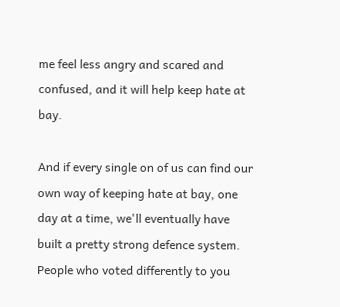me feel less angry and scared and confused, and it will help keep hate at bay.

And if every single on of us can find our own way of keeping hate at bay, one day at a time, we'll eventually have built a pretty strong defence system. People who voted differently to you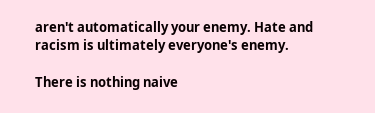aren't automatically your enemy. Hate and racism is ultimately everyone's enemy.

There is nothing naive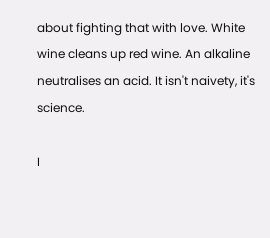about fighting that with love. White wine cleans up red wine. An alkaline neutralises an acid. It isn't naivety, it's science.

I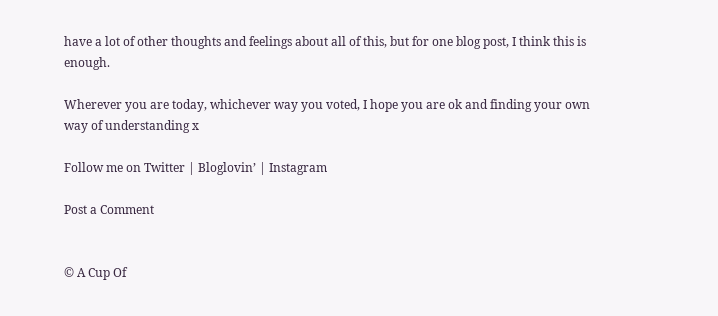have a lot of other thoughts and feelings about all of this, but for one blog post, I think this is enough.

Wherever you are today, whichever way you voted, I hope you are ok and finding your own way of understanding x

Follow me on Twitter | Bloglovin’ | Instagram

Post a Comment


© A Cup Of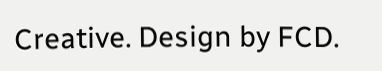Creative. Design by FCD.